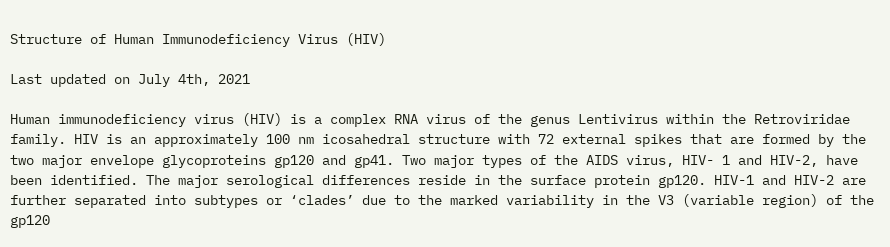Structure of Human Immunodeficiency Virus (HIV)

Last updated on July 4th, 2021

Human immunodeficiency virus (HIV) is a complex RNA virus of the genus Lentivirus within the Retroviridae family. HIV is an approximately 100 nm icosahedral structure with 72 external spikes that are formed by the two major envelope glycoproteins gp120 and gp41. Two major types of the AIDS virus, HIV- 1 and HIV-2, have been identified. The major serological differences reside in the surface protein gp120. HIV-1 and HIV-2 are further separated into subtypes or ‘clades’ due to the marked variability in the V3 (variable region) of the gp120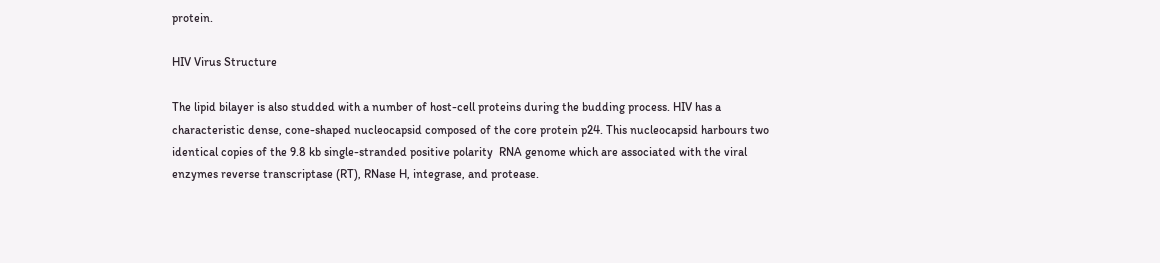protein.

HIV Virus Structure

The lipid bilayer is also studded with a number of host-cell proteins during the budding process. HIV has a characteristic dense, cone-shaped nucleocapsid composed of the core protein p24. This nucleocapsid harbours two identical copies of the 9.8 kb single-stranded positive polarity  RNA genome which are associated with the viral enzymes reverse transcriptase (RT), RNase H, integrase, and protease.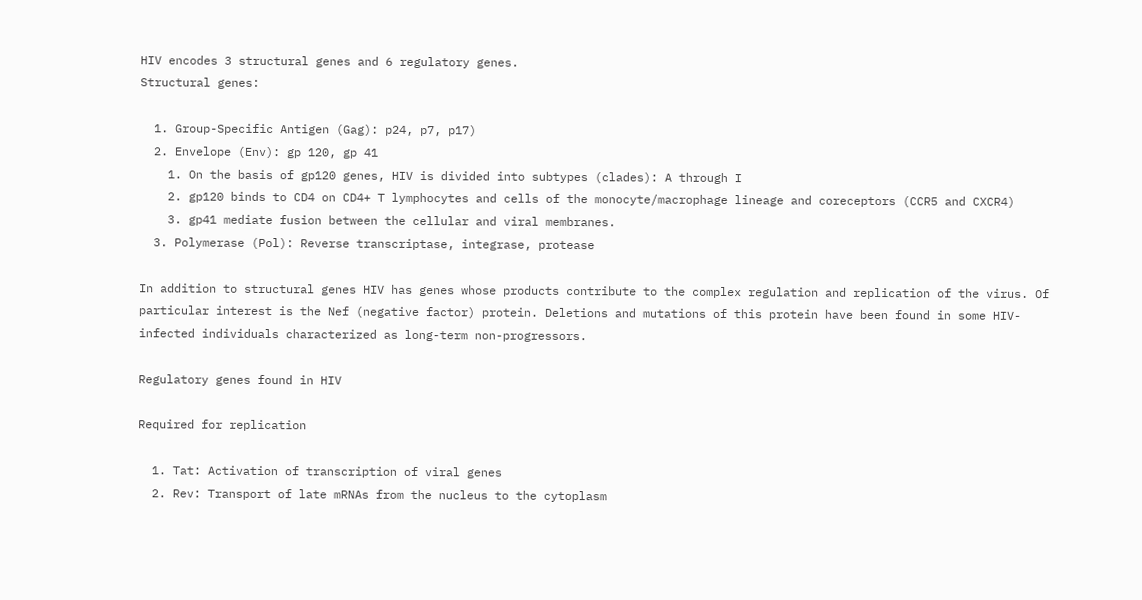HIV encodes 3 structural genes and 6 regulatory genes.
Structural genes:

  1. Group-Specific Antigen (Gag): p24, p7, p17)
  2. Envelope (Env): gp 120, gp 41
    1. On the basis of gp120 genes, HIV is divided into subtypes (clades): A through I
    2. gp120 binds to CD4 on CD4+ T lymphocytes and cells of the monocyte/macrophage lineage and coreceptors (CCR5 and CXCR4)
    3. gp41 mediate fusion between the cellular and viral membranes.
  3. Polymerase (Pol): Reverse transcriptase, integrase, protease

In addition to structural genes HIV has genes whose products contribute to the complex regulation and replication of the virus. Of particular interest is the Nef (negative factor) protein. Deletions and mutations of this protein have been found in some HIV-infected individuals characterized as long-term non-progressors.

Regulatory genes found in HIV

Required for replication

  1. Tat: Activation of transcription of viral genes
  2. Rev: Transport of late mRNAs from the nucleus to the cytoplasm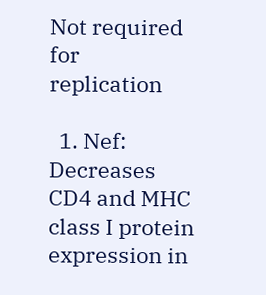Not required for replication

  1. Nef: Decreases CD4 and MHC class I protein expression in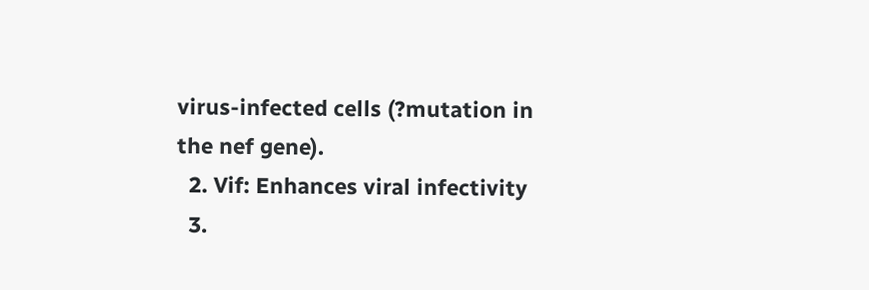virus-infected cells (?mutation in the nef gene).
  2. Vif: Enhances viral infectivity
  3.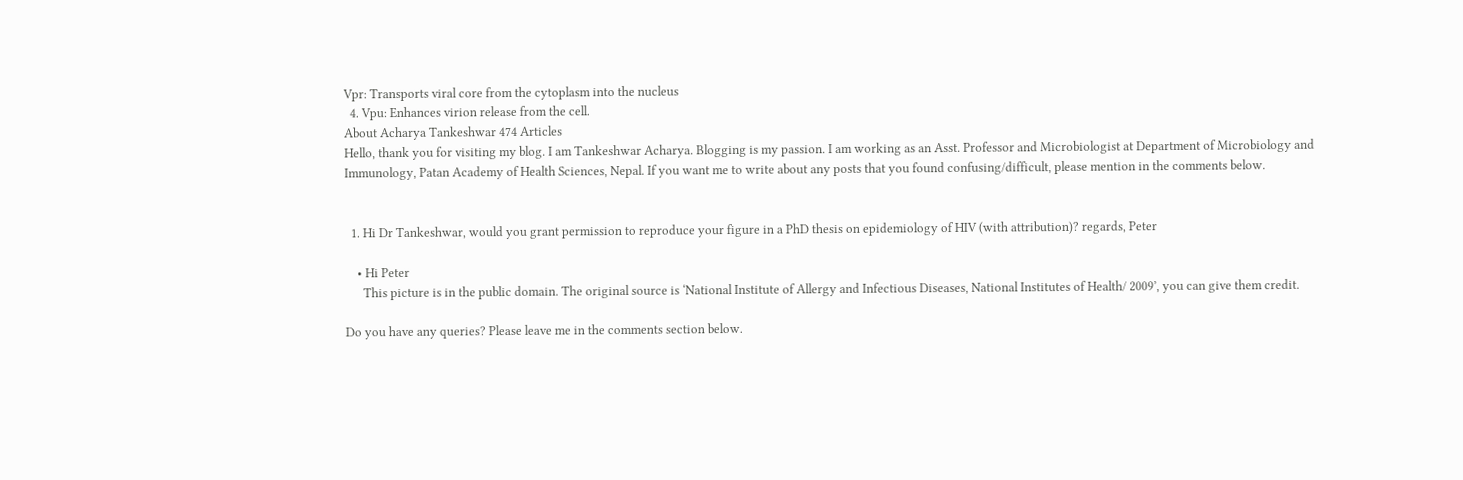Vpr: Transports viral core from the cytoplasm into the nucleus
  4. Vpu: Enhances virion release from the cell.
About Acharya Tankeshwar 474 Articles
Hello, thank you for visiting my blog. I am Tankeshwar Acharya. Blogging is my passion. I am working as an Asst. Professor and Microbiologist at Department of Microbiology and Immunology, Patan Academy of Health Sciences, Nepal. If you want me to write about any posts that you found confusing/difficult, please mention in the comments below.


  1. Hi Dr Tankeshwar, would you grant permission to reproduce your figure in a PhD thesis on epidemiology of HIV (with attribution)? regards, Peter

    • Hi Peter
      This picture is in the public domain. The original source is ‘National Institute of Allergy and Infectious Diseases, National Institutes of Health/ 2009’, you can give them credit.

Do you have any queries? Please leave me in the comments section below.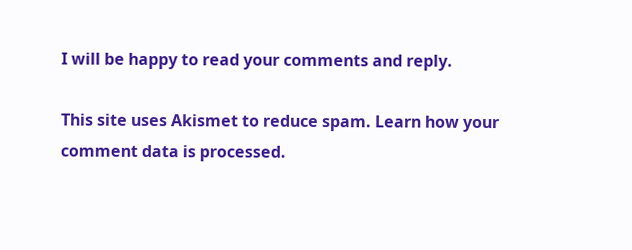I will be happy to read your comments and reply.

This site uses Akismet to reduce spam. Learn how your comment data is processed.